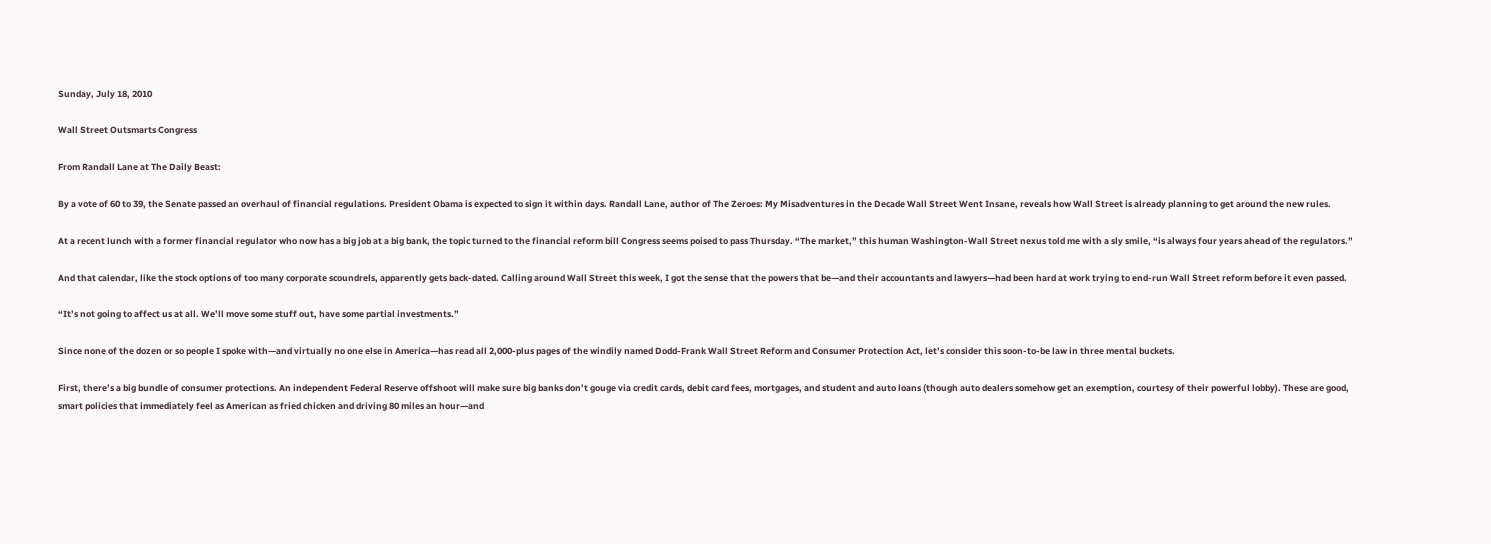Sunday, July 18, 2010

Wall Street Outsmarts Congress

From Randall Lane at The Daily Beast:

By a vote of 60 to 39, the Senate passed an overhaul of financial regulations. President Obama is expected to sign it within days. Randall Lane, author of The Zeroes: My Misadventures in the Decade Wall Street Went Insane, reveals how Wall Street is already planning to get around the new rules.

At a recent lunch with a former financial regulator who now has a big job at a big bank, the topic turned to the financial reform bill Congress seems poised to pass Thursday. “The market,” this human Washington-Wall Street nexus told me with a sly smile, “is always four years ahead of the regulators.”

And that calendar, like the stock options of too many corporate scoundrels, apparently gets back-dated. Calling around Wall Street this week, I got the sense that the powers that be—and their accountants and lawyers—had been hard at work trying to end-run Wall Street reform before it even passed.

“It’s not going to affect us at all. We’ll move some stuff out, have some partial investments.”

Since none of the dozen or so people I spoke with—and virtually no one else in America—has read all 2,000-plus pages of the windily named Dodd-Frank Wall Street Reform and Consumer Protection Act, let’s consider this soon-to-be law in three mental buckets.

First, there’s a big bundle of consumer protections. An independent Federal Reserve offshoot will make sure big banks don’t gouge via credit cards, debit card fees, mortgages, and student and auto loans (though auto dealers somehow get an exemption, courtesy of their powerful lobby). These are good, smart policies that immediately feel as American as fried chicken and driving 80 miles an hour—and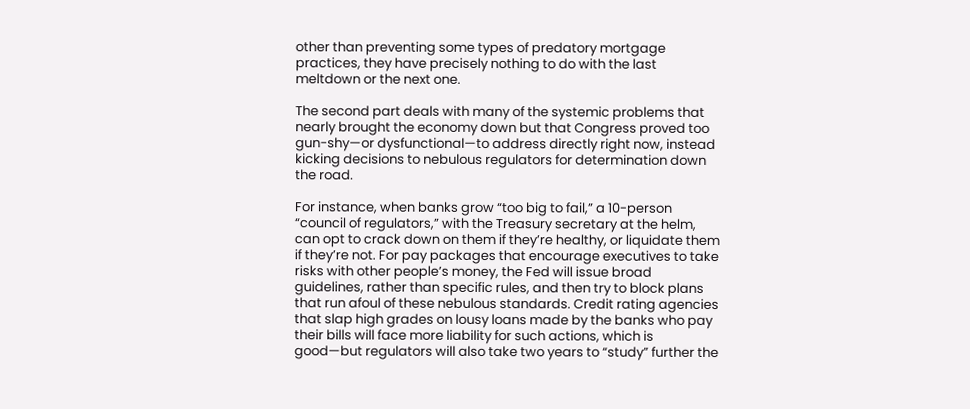other than preventing some types of predatory mortgage practices, they have precisely nothing to do with the last meltdown or the next one.

The second part deals with many of the systemic problems that nearly brought the economy down but that Congress proved too gun-shy—or dysfunctional—to address directly right now, instead kicking decisions to nebulous regulators for determination down the road.

For instance, when banks grow “too big to fail,” a 10-person “council of regulators,” with the Treasury secretary at the helm, can opt to crack down on them if they’re healthy, or liquidate them if they’re not. For pay packages that encourage executives to take risks with other people’s money, the Fed will issue broad guidelines, rather than specific rules, and then try to block plans that run afoul of these nebulous standards. Credit rating agencies that slap high grades on lousy loans made by the banks who pay their bills will face more liability for such actions, which is good—but regulators will also take two years to “study” further the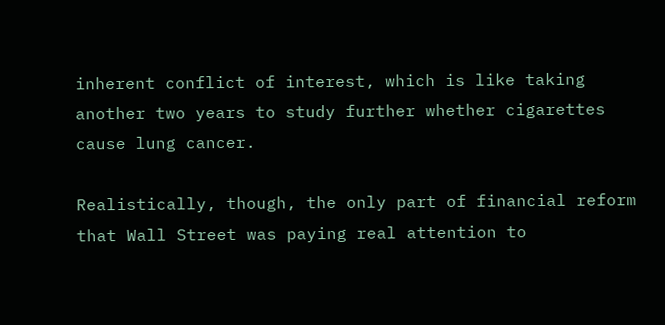inherent conflict of interest, which is like taking another two years to study further whether cigarettes cause lung cancer.

Realistically, though, the only part of financial reform that Wall Street was paying real attention to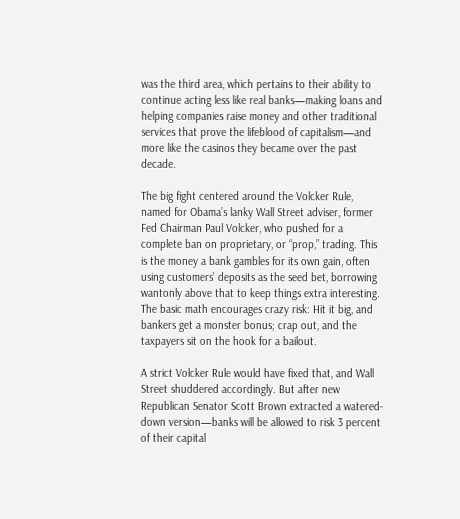was the third area, which pertains to their ability to continue acting less like real banks—making loans and helping companies raise money and other traditional services that prove the lifeblood of capitalism—and more like the casinos they became over the past decade.

The big fight centered around the Volcker Rule, named for Obama’s lanky Wall Street adviser, former Fed Chairman Paul Volcker, who pushed for a complete ban on proprietary, or “prop,” trading. This is the money a bank gambles for its own gain, often using customers’ deposits as the seed bet, borrowing wantonly above that to keep things extra interesting. The basic math encourages crazy risk: Hit it big, and bankers get a monster bonus; crap out, and the taxpayers sit on the hook for a bailout.

A strict Volcker Rule would have fixed that, and Wall Street shuddered accordingly. But after new Republican Senator Scott Brown extracted a watered-down version—banks will be allowed to risk 3 percent of their capital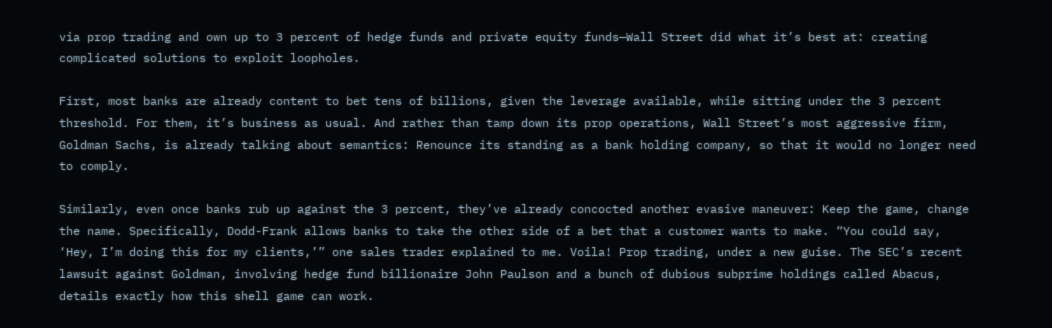via prop trading and own up to 3 percent of hedge funds and private equity funds—Wall Street did what it’s best at: creating complicated solutions to exploit loopholes.

First, most banks are already content to bet tens of billions, given the leverage available, while sitting under the 3 percent threshold. For them, it’s business as usual. And rather than tamp down its prop operations, Wall Street’s most aggressive firm, Goldman Sachs, is already talking about semantics: Renounce its standing as a bank holding company, so that it would no longer need to comply.

Similarly, even once banks rub up against the 3 percent, they’ve already concocted another evasive maneuver: Keep the game, change the name. Specifically, Dodd-Frank allows banks to take the other side of a bet that a customer wants to make. “You could say, ‘Hey, I’m doing this for my clients,’” one sales trader explained to me. Voila! Prop trading, under a new guise. The SEC’s recent lawsuit against Goldman, involving hedge fund billionaire John Paulson and a bunch of dubious subprime holdings called Abacus, details exactly how this shell game can work.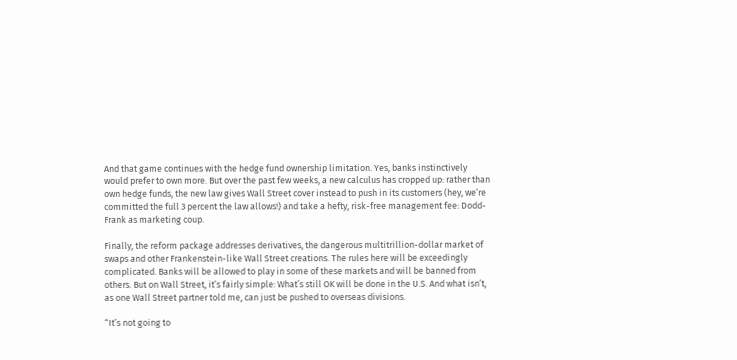And that game continues with the hedge fund ownership limitation. Yes, banks instinctively would prefer to own more. But over the past few weeks, a new calculus has cropped up: rather than own hedge funds, the new law gives Wall Street cover instead to push in its customers (hey, we’re committed the full 3 percent the law allows!) and take a hefty, risk-free management fee: Dodd-Frank as marketing coup.

Finally, the reform package addresses derivatives, the dangerous multitrillion-dollar market of swaps and other Frankenstein-like Wall Street creations. The rules here will be exceedingly complicated. Banks will be allowed to play in some of these markets and will be banned from others. But on Wall Street, it’s fairly simple: What’s still OK will be done in the U.S. And what isn’t, as one Wall Street partner told me, can just be pushed to overseas divisions.

“It’s not going to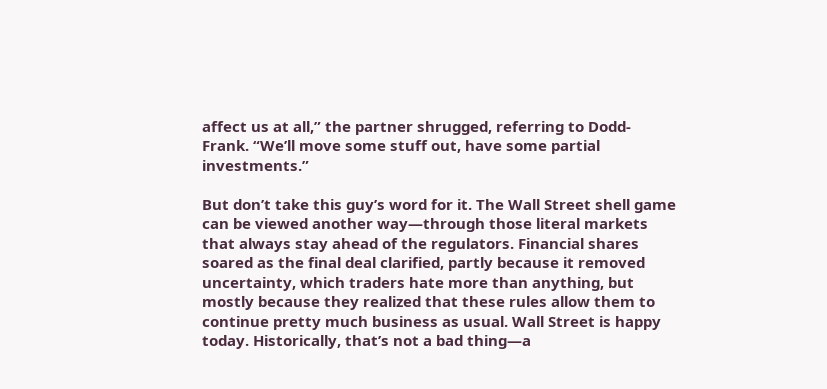affect us at all,” the partner shrugged, referring to Dodd-Frank. “We’ll move some stuff out, have some partial investments.”

But don’t take this guy’s word for it. The Wall Street shell game can be viewed another way—through those literal markets that always stay ahead of the regulators. Financial shares soared as the final deal clarified, partly because it removed uncertainty, which traders hate more than anything, but mostly because they realized that these rules allow them to continue pretty much business as usual. Wall Street is happy today. Historically, that’s not a bad thing—a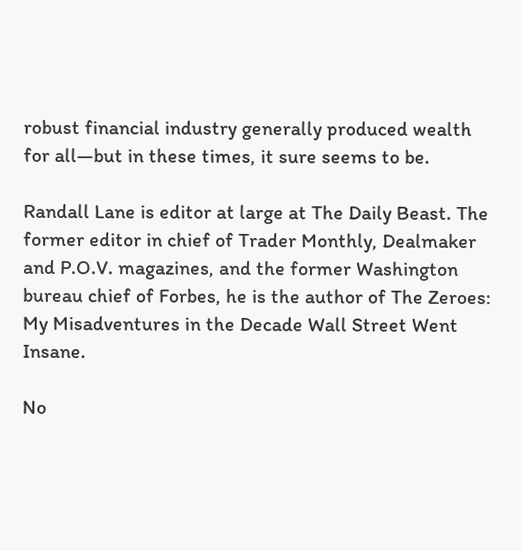robust financial industry generally produced wealth for all—but in these times, it sure seems to be.

Randall Lane is editor at large at The Daily Beast. The former editor in chief of Trader Monthly, Dealmaker and P.O.V. magazines, and the former Washington bureau chief of Forbes, he is the author of The Zeroes: My Misadventures in the Decade Wall Street Went Insane.

No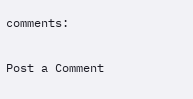comments:

Post a Comment